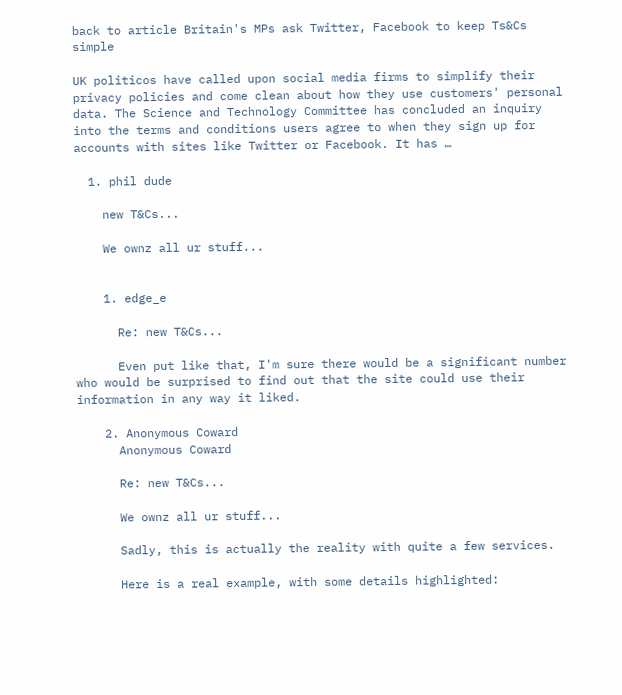back to article Britain's MPs ask Twitter, Facebook to keep Ts&Cs simple

UK politicos have called upon social media firms to simplify their privacy policies and come clean about how they use customers' personal data. The Science and Technology Committee has concluded an inquiry into the terms and conditions users agree to when they sign up for accounts with sites like Twitter or Facebook. It has …

  1. phil dude

    new T&Cs...

    We ownz all ur stuff...


    1. edge_e

      Re: new T&Cs...

      Even put like that, I'm sure there would be a significant number who would be surprised to find out that the site could use their information in any way it liked.

    2. Anonymous Coward
      Anonymous Coward

      Re: new T&Cs...

      We ownz all ur stuff...

      Sadly, this is actually the reality with quite a few services.

      Here is a real example, with some details highlighted: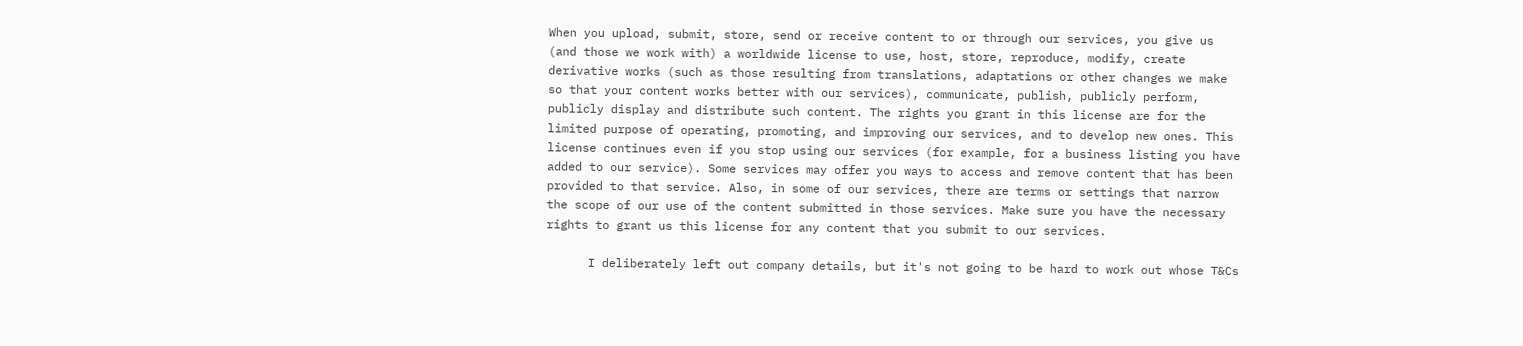When you upload, submit, store, send or receive content to or through our services, you give us (and those we work with) a worldwide license to use, host, store, reproduce, modify, create derivative works (such as those resulting from translations, adaptations or other changes we make so that your content works better with our services), communicate, publish, publicly perform, publicly display and distribute such content. The rights you grant in this license are for the limited purpose of operating, promoting, and improving our services, and to develop new ones. This license continues even if you stop using our services (for example, for a business listing you have added to our service). Some services may offer you ways to access and remove content that has been provided to that service. Also, in some of our services, there are terms or settings that narrow the scope of our use of the content submitted in those services. Make sure you have the necessary rights to grant us this license for any content that you submit to our services.

      I deliberately left out company details, but it's not going to be hard to work out whose T&Cs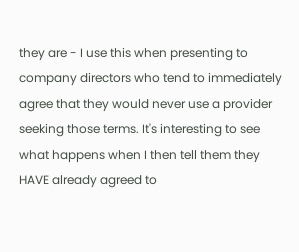they are - I use this when presenting to company directors who tend to immediately agree that they would never use a provider seeking those terms. It's interesting to see what happens when I then tell them they HAVE already agreed to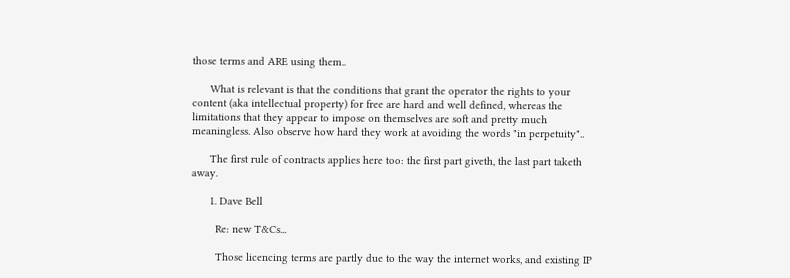those terms and ARE using them..

      What is relevant is that the conditions that grant the operator the rights to your content (aka intellectual property) for free are hard and well defined, whereas the limitations that they appear to impose on themselves are soft and pretty much meaningless. Also observe how hard they work at avoiding the words "in perpetuity"..

      The first rule of contracts applies here too: the first part giveth, the last part taketh away.

      1. Dave Bell

        Re: new T&Cs...

        Those licencing terms are partly due to the way the internet works, and existing IP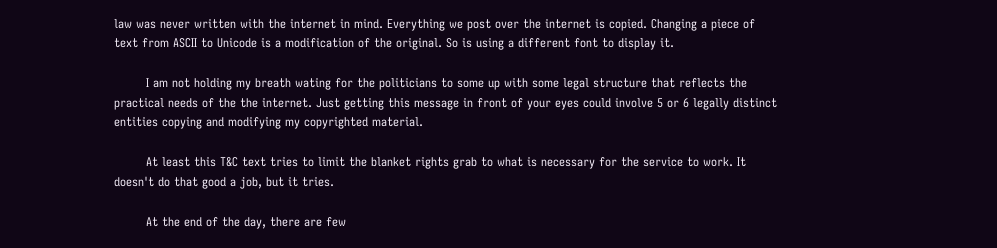law was never written with the internet in mind. Everything we post over the internet is copied. Changing a piece of text from ASCII to Unicode is a modification of the original. So is using a different font to display it.

        I am not holding my breath wating for the politicians to some up with some legal structure that reflects the practical needs of the the internet. Just getting this message in front of your eyes could involve 5 or 6 legally distinct entities copying and modifying my copyrighted material.

        At least this T&C text tries to limit the blanket rights grab to what is necessary for the service to work. It doesn't do that good a job, but it tries.

        At the end of the day, there are few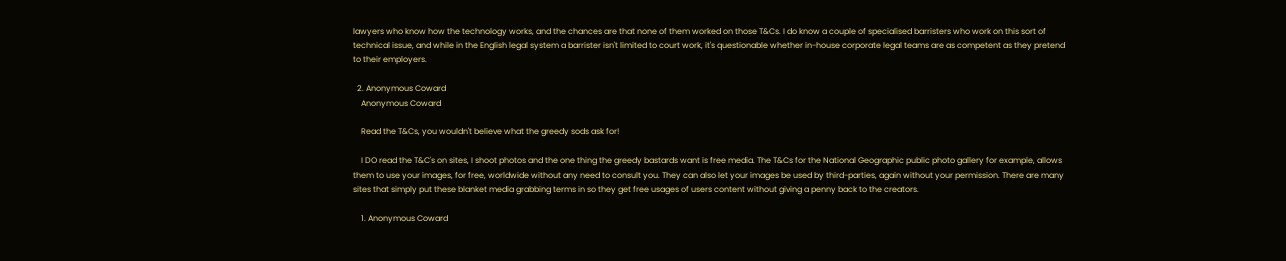lawyers who know how the technology works, and the chances are that none of them worked on those T&Cs. I do know a couple of specialised barristers who work on this sort of technical issue, and while in the English legal system a barrister isn't limited to court work, it's questionable whether in-house corporate legal teams are as competent as they pretend to their employers.

  2. Anonymous Coward
    Anonymous Coward

    Read the T&Cs, you wouldn't believe what the greedy sods ask for!

    I DO read the T&C's on sites, I shoot photos and the one thing the greedy bastards want is free media. The T&Cs for the National Geographic public photo gallery for example, allows them to use your images, for free, worldwide without any need to consult you. They can also let your images be used by third-parties, again without your permission. There are many sites that simply put these blanket media grabbing terms in so they get free usages of users content without giving a penny back to the creators.

    1. Anonymous Coward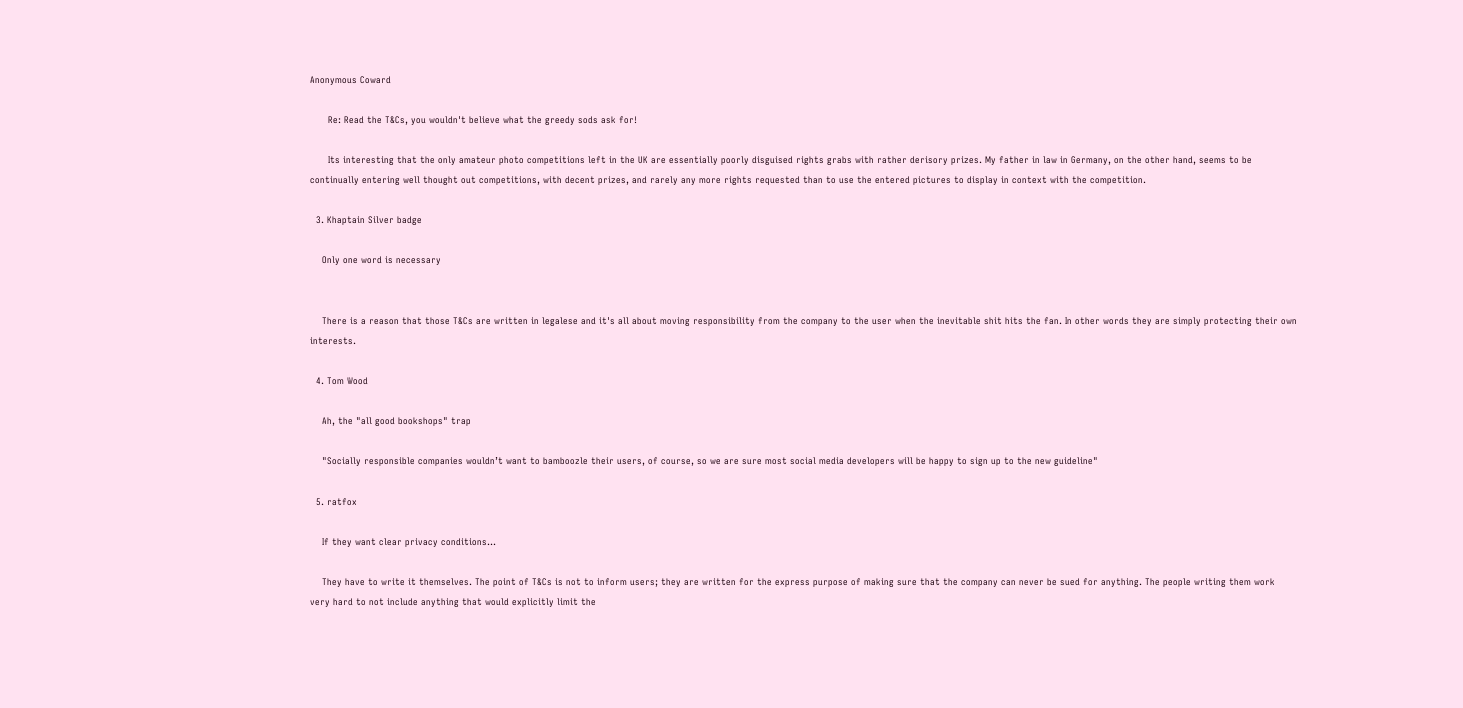Anonymous Coward

      Re: Read the T&Cs, you wouldn't believe what the greedy sods ask for!

      Its interesting that the only amateur photo competitions left in the UK are essentially poorly disguised rights grabs with rather derisory prizes. My father in law in Germany, on the other hand, seems to be continually entering well thought out competitions, with decent prizes, and rarely any more rights requested than to use the entered pictures to display in context with the competition.

  3. Khaptain Silver badge

    Only one word is necessary


    There is a reason that those T&Cs are written in legalese and it's all about moving responsibility from the company to the user when the inevitable shit hits the fan. In other words they are simply protecting their own interests.

  4. Tom Wood

    Ah, the "all good bookshops" trap

    "Socially responsible companies wouldn’t want to bamboozle their users, of course, so we are sure most social media developers will be happy to sign up to the new guideline"

  5. ratfox

    If they want clear privacy conditions…

    They have to write it themselves. The point of T&Cs is not to inform users; they are written for the express purpose of making sure that the company can never be sued for anything. The people writing them work very hard to not include anything that would explicitly limit the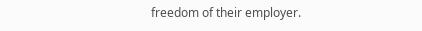freedom of their employer.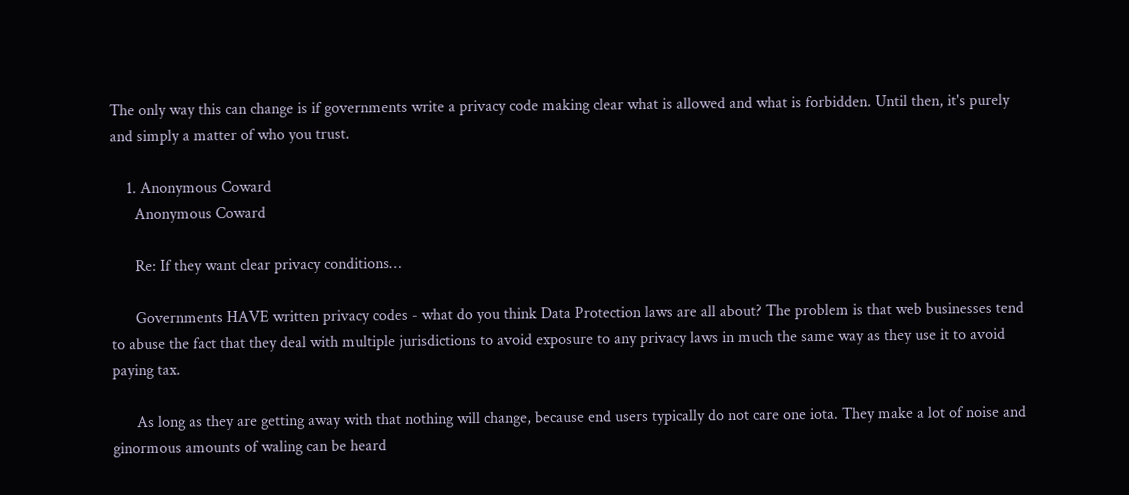The only way this can change is if governments write a privacy code making clear what is allowed and what is forbidden. Until then, it's purely and simply a matter of who you trust.

    1. Anonymous Coward
      Anonymous Coward

      Re: If they want clear privacy conditions…

      Governments HAVE written privacy codes - what do you think Data Protection laws are all about? The problem is that web businesses tend to abuse the fact that they deal with multiple jurisdictions to avoid exposure to any privacy laws in much the same way as they use it to avoid paying tax.

      As long as they are getting away with that nothing will change, because end users typically do not care one iota. They make a lot of noise and ginormous amounts of waling can be heard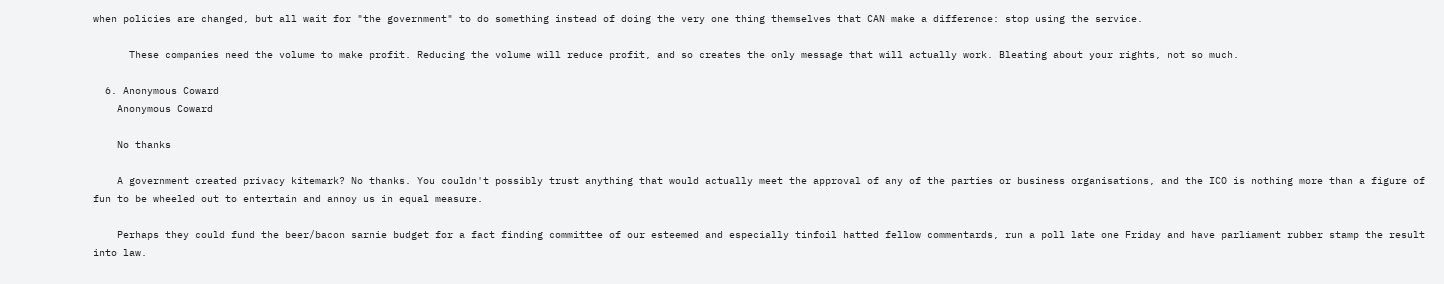when policies are changed, but all wait for "the government" to do something instead of doing the very one thing themselves that CAN make a difference: stop using the service.

      These companies need the volume to make profit. Reducing the volume will reduce profit, and so creates the only message that will actually work. Bleating about your rights, not so much.

  6. Anonymous Coward
    Anonymous Coward

    No thanks

    A government created privacy kitemark? No thanks. You couldn't possibly trust anything that would actually meet the approval of any of the parties or business organisations, and the ICO is nothing more than a figure of fun to be wheeled out to entertain and annoy us in equal measure.

    Perhaps they could fund the beer/bacon sarnie budget for a fact finding committee of our esteemed and especially tinfoil hatted fellow commentards, run a poll late one Friday and have parliament rubber stamp the result into law.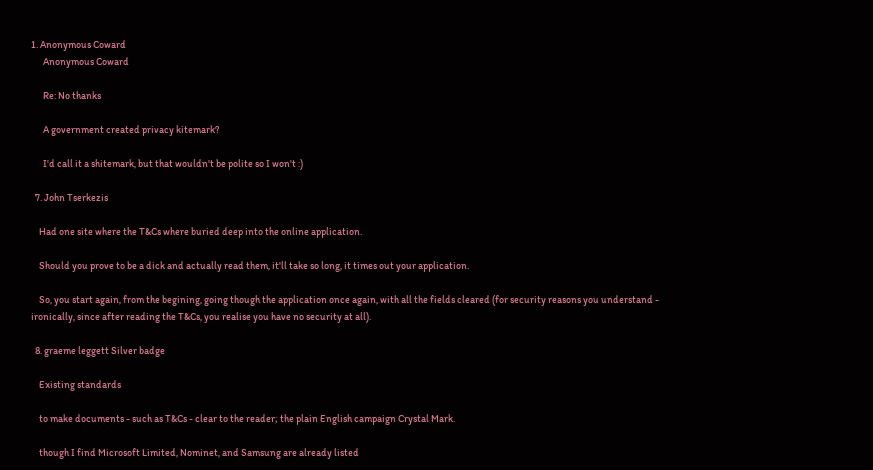1. Anonymous Coward
      Anonymous Coward

      Re: No thanks

      A government created privacy kitemark?

      I'd call it a shitemark, but that wouldn't be polite so I won't :)

  7. John Tserkezis

    Had one site where the T&Cs where buried deep into the online application.

    Should you prove to be a dick and actually read them, it'll take so long, it times out your application.

    So, you start again, from the begining, going though the application once again, with all the fields cleared (for security reasons you understand - ironically, since after reading the T&Cs, you realise you have no security at all).

  8. graeme leggett Silver badge

    Existing standards

    to make documents - such as T&Cs - clear to the reader; the plain English campaign Crystal Mark.

    though I find Microsoft Limited, Nominet, and Samsung are already listed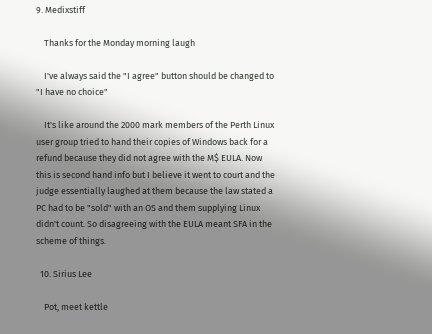9. Medixstiff

    Thanks for the Monday morning laugh

    I've always said the "I agree" button should be changed to "I have no choice"

    It's like around the 2000 mark members of the Perth Linux user group tried to hand their copies of Windows back for a refund because they did not agree with the M$ EULA. Now this is second hand info but I believe it went to court and the judge essentially laughed at them because the law stated a PC had to be "sold" with an OS and them supplying Linux didn't count. So disagreeing with the EULA meant SFA in the scheme of things.

  10. Sirius Lee

    Pot, meet kettle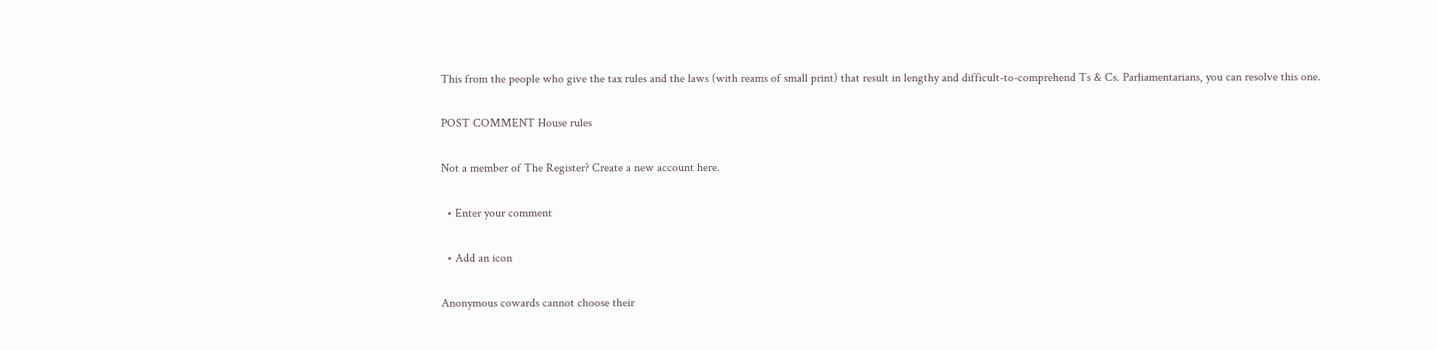This from the people who give the tax rules and the laws (with reams of small print) that result in lengthy and difficult-to-comprehend Ts & Cs. Parliamentarians, you can resolve this one.

POST COMMENT House rules

Not a member of The Register? Create a new account here.

  • Enter your comment

  • Add an icon

Anonymous cowards cannot choose their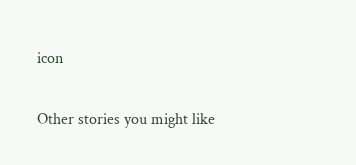icon

Other stories you might like